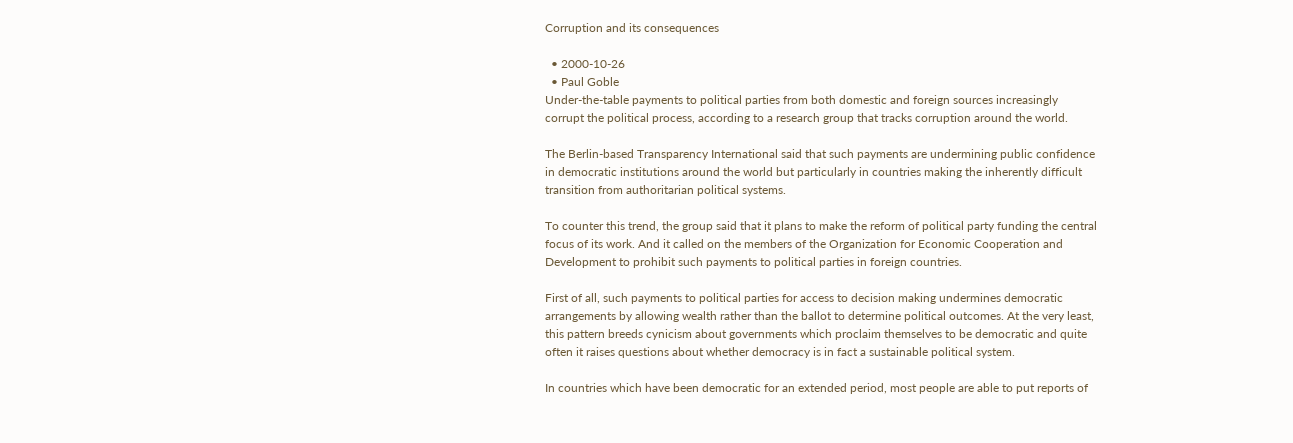Corruption and its consequences

  • 2000-10-26
  • Paul Goble
Under-the-table payments to political parties from both domestic and foreign sources increasingly corrupt the political process, according to a research group that tracks corruption around the world.

The Berlin-based Transparency International said that such payments are undermining public confidence in democratic institutions around the world but particularly in countries making the inherently difficult transition from authoritarian political systems.

To counter this trend, the group said that it plans to make the reform of political party funding the central focus of its work. And it called on the members of the Organization for Economic Cooperation and Development to prohibit such payments to political parties in foreign countries.

First of all, such payments to political parties for access to decision making undermines democratic arrangements by allowing wealth rather than the ballot to determine political outcomes. At the very least, this pattern breeds cynicism about governments which proclaim themselves to be democratic and quite often it raises questions about whether democracy is in fact a sustainable political system.

In countries which have been democratic for an extended period, most people are able to put reports of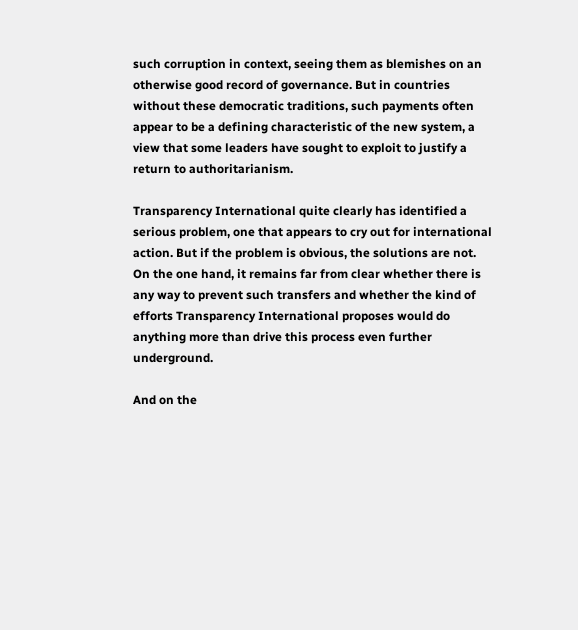such corruption in context, seeing them as blemishes on an otherwise good record of governance. But in countries without these democratic traditions, such payments often appear to be a defining characteristic of the new system, a view that some leaders have sought to exploit to justify a return to authoritarianism.

Transparency International quite clearly has identified a serious problem, one that appears to cry out for international action. But if the problem is obvious, the solutions are not. On the one hand, it remains far from clear whether there is any way to prevent such transfers and whether the kind of efforts Transparency International proposes would do anything more than drive this process even further underground.

And on the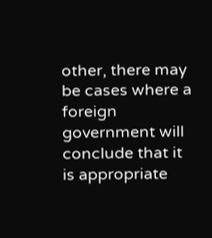other, there may be cases where a foreign government will conclude that it is appropriate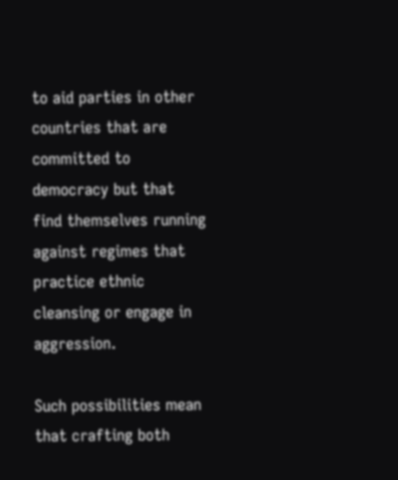to aid parties in other countries that are committed to democracy but that find themselves running against regimes that practice ethnic cleansing or engage in aggression.

Such possibilities mean that crafting both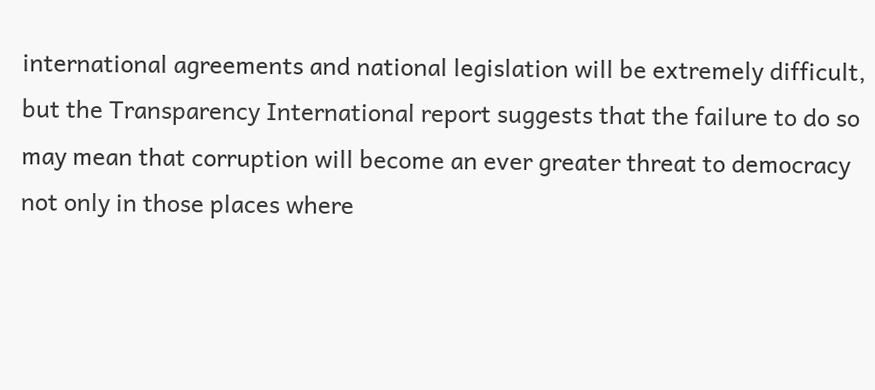international agreements and national legislation will be extremely difficult, but the Transparency International report suggests that the failure to do so may mean that corruption will become an ever greater threat to democracy not only in those places where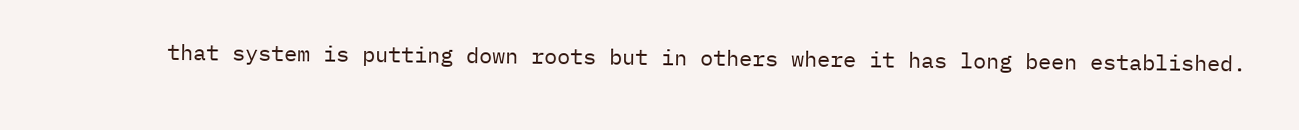that system is putting down roots but in others where it has long been established.